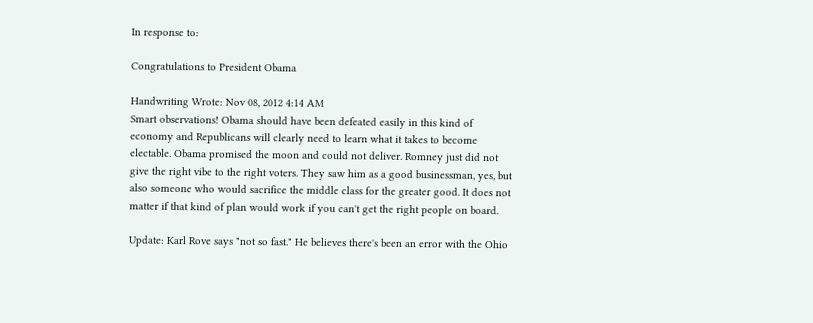In response to:

Congratulations to President Obama

Handwriting Wrote: Nov 08, 2012 4:14 AM
Smart observations! Obama should have been defeated easily in this kind of economy and Republicans will clearly need to learn what it takes to become electable. Obama promised the moon and could not deliver. Romney just did not give the right vibe to the right voters. They saw him as a good businessman, yes, but also someone who would sacrifice the middle class for the greater good. It does not matter if that kind of plan would work if you can't get the right people on board.

Update: Karl Rove says "not so fast." He believes there's been an error with the Ohio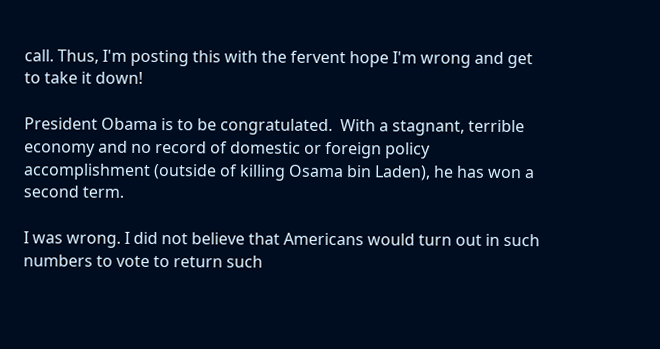call. Thus, I'm posting this with the fervent hope I'm wrong and get to take it down!

President Obama is to be congratulated.  With a stagnant, terrible economy and no record of domestic or foreign policy accomplishment (outside of killing Osama bin Laden), he has won a second term.

I was wrong. I did not believe that Americans would turn out in such numbers to vote to return such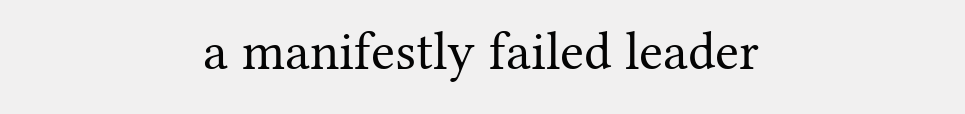a manifestly failed leader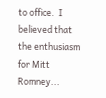to office.  I believed that the enthusiasm for Mitt Romney...